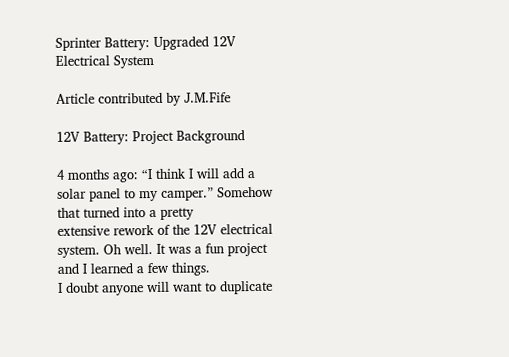Sprinter Battery: Upgraded 12V Electrical System

Article contributed by J.M.Fife

12V Battery: Project Background

4 months ago: “I think I will add a solar panel to my camper.” Somehow that turned into a pretty
extensive rework of the 12V electrical system. Oh well. It was a fun project and I learned a few things.
I doubt anyone will want to duplicate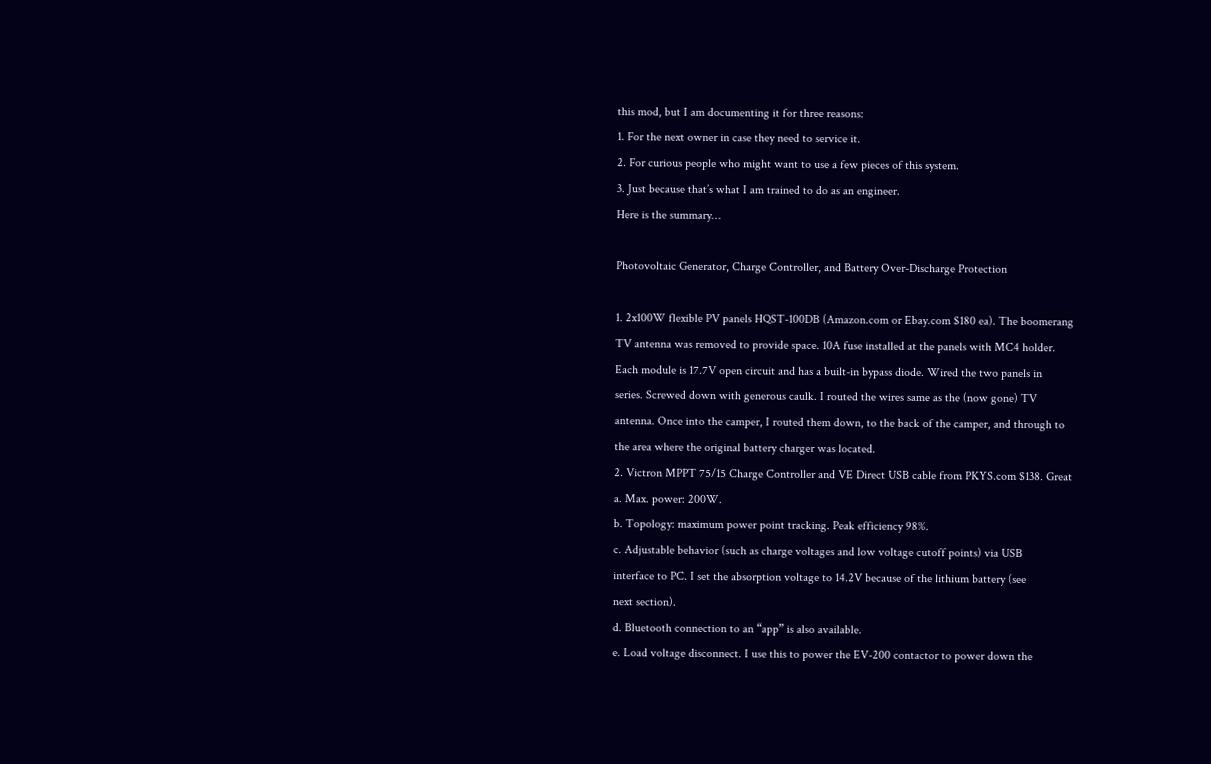this mod, but I am documenting it for three reasons:
1. For the next owner in case they need to service it.
2. For curious people who might want to use a few pieces of this system.
3. Just because that’s what I am trained to do as an engineer.
Here is the summary…

Photovoltaic Generator, Charge Controller, and Battery Over-Discharge Protection

1. 2x100W flexible PV panels HQST-100DB (Amazon.com or Ebay.com $180 ea). The boomerang
TV antenna was removed to provide space. 10A fuse installed at the panels with MC4 holder.
Each module is 17.7V open circuit and has a built-in bypass diode. Wired the two panels in
series. Screwed down with generous caulk. I routed the wires same as the (now gone) TV
antenna. Once into the camper, I routed them down, to the back of the camper, and through to
the area where the original battery charger was located.
2. Victron MPPT 75/15 Charge Controller and VE Direct USB cable from PKYS.com $138. Great
a. Max. power: 200W.
b. Topology: maximum power point tracking. Peak efficiency 98%.
c. Adjustable behavior (such as charge voltages and low voltage cutoff points) via USB
interface to PC. I set the absorption voltage to 14.2V because of the lithium battery (see
next section).
d. Bluetooth connection to an “app” is also available.
e. Load voltage disconnect. I use this to power the EV-200 contactor to power down the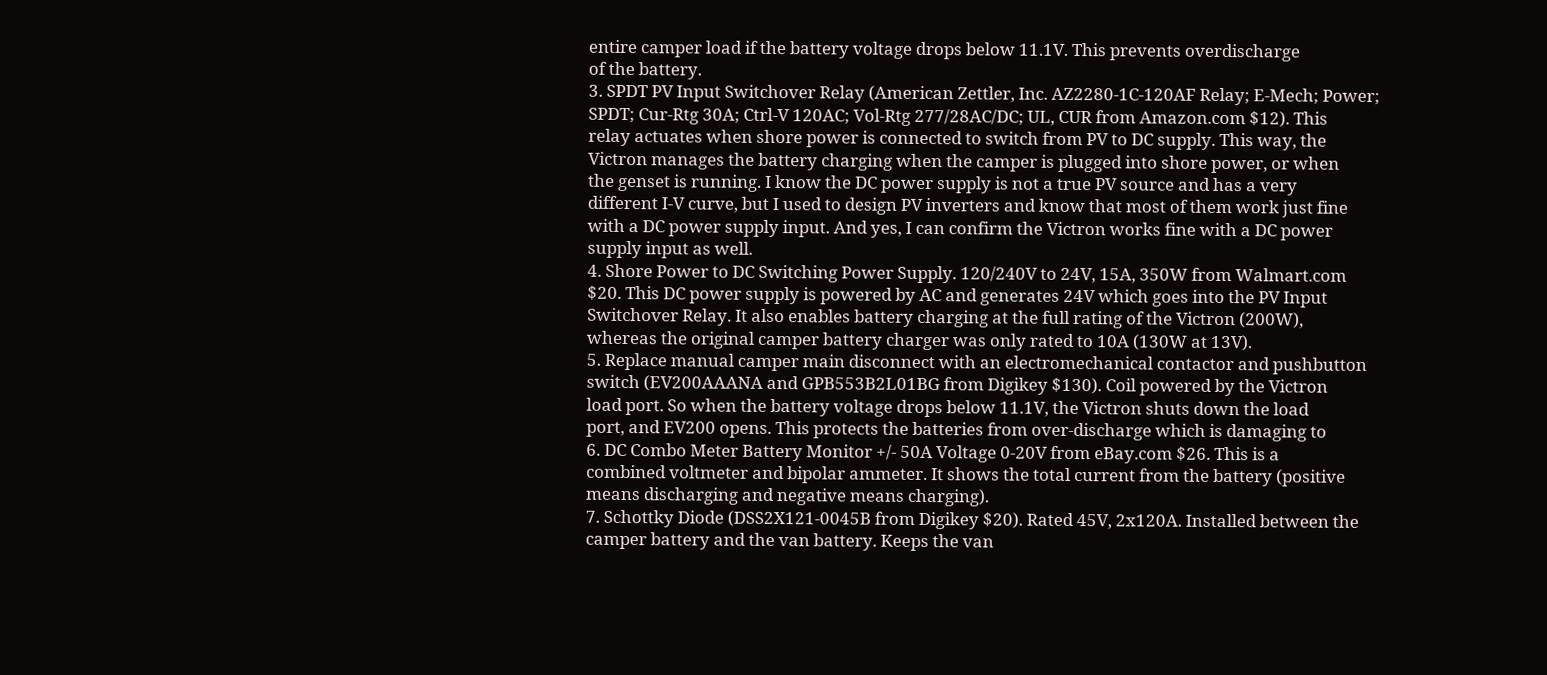entire camper load if the battery voltage drops below 11.1V. This prevents overdischarge
of the battery.
3. SPDT PV Input Switchover Relay (American Zettler, Inc. AZ2280-1C-120AF Relay; E-Mech; Power;
SPDT; Cur-Rtg 30A; Ctrl-V 120AC; Vol-Rtg 277/28AC/DC; UL, CUR from Amazon.com $12). This
relay actuates when shore power is connected to switch from PV to DC supply. This way, the
Victron manages the battery charging when the camper is plugged into shore power, or when
the genset is running. I know the DC power supply is not a true PV source and has a very
different I-V curve, but I used to design PV inverters and know that most of them work just fine
with a DC power supply input. And yes, I can confirm the Victron works fine with a DC power
supply input as well.
4. Shore Power to DC Switching Power Supply. 120/240V to 24V, 15A, 350W from Walmart.com
$20. This DC power supply is powered by AC and generates 24V which goes into the PV Input
Switchover Relay. It also enables battery charging at the full rating of the Victron (200W),
whereas the original camper battery charger was only rated to 10A (130W at 13V).
5. Replace manual camper main disconnect with an electromechanical contactor and pushbutton
switch (EV200AAANA and GPB553B2L01BG from Digikey $130). Coil powered by the Victron
load port. So when the battery voltage drops below 11.1V, the Victron shuts down the load
port, and EV200 opens. This protects the batteries from over-discharge which is damaging to
6. DC Combo Meter Battery Monitor +/- 50A Voltage 0-20V from eBay.com $26. This is a
combined voltmeter and bipolar ammeter. It shows the total current from the battery (positive
means discharging and negative means charging).
7. Schottky Diode (DSS2X121-0045B from Digikey $20). Rated 45V, 2x120A. Installed between the
camper battery and the van battery. Keeps the van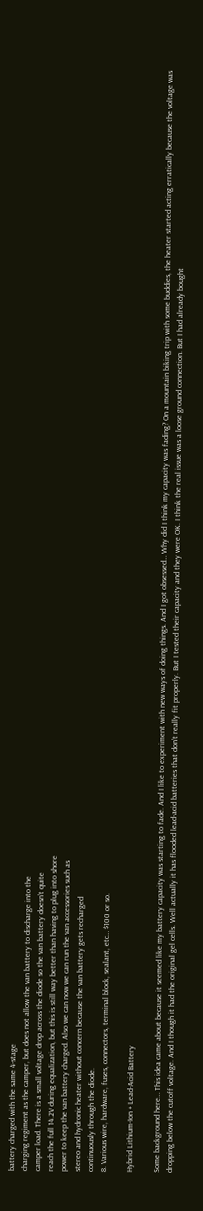battery charged with the same 4-stage
charging regiment as the camper, but does not allow the van battery to discharge into the
camper load. There is a small voltage drop across the diode so the van battery doesn’t quite
reach the full 14.2V during equalization, but this is still way better than having to plug into shore
power to keep the van battery charged. Also we can now we can run the van accessories such as
stereo and hydronic heater without concern because the van battery gets recharged
continuously through the diode.
8. Various wire, hardware, fuses, connectors, terminal block, sealant, etc… $100 or so.

Hybrid Lithium-Ion + Lead-Acid Battery

Some background here… This idea came about because it seemed like my battery capacity was starting to fade. And I like to experiment with new ways of doing things. And I got obsessed… Why did I think my capacity was fading? On a mountain biking trip with some buddies, the heater started acting erratically because the voltage was dropping below the cutoff voltage. And I though it had the original gel cells. Well actually it has flooded lead-acid batteries that don’t really fit properly. But I tested their capacity and they were OK. I think the real issue was a loose ground connection. But I had already bought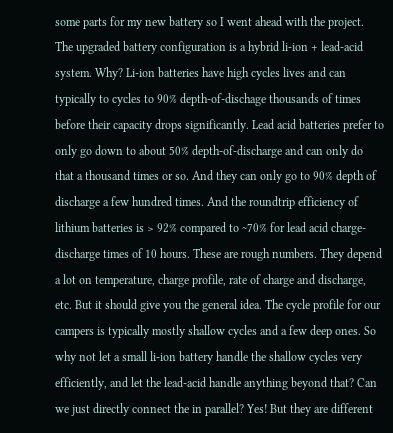some parts for my new battery so I went ahead with the project. The upgraded battery configuration is a hybrid li-ion + lead-acid system. Why? Li-ion batteries have high cycles lives and can typically to cycles to 90% depth-of-dischage thousands of times before their capacity drops significantly. Lead acid batteries prefer to only go down to about 50% depth-of-discharge and can only do that a thousand times or so. And they can only go to 90% depth of discharge a few hundred times. And the roundtrip efficiency of lithium batteries is > 92% compared to ~70% for lead acid charge-discharge times of 10 hours. These are rough numbers. They depend a lot on temperature, charge profile, rate of charge and discharge, etc. But it should give you the general idea. The cycle profile for our campers is typically mostly shallow cycles and a few deep ones. So why not let a small li-ion battery handle the shallow cycles very efficiently, and let the lead-acid handle anything beyond that? Can we just directly connect the in parallel? Yes! But they are different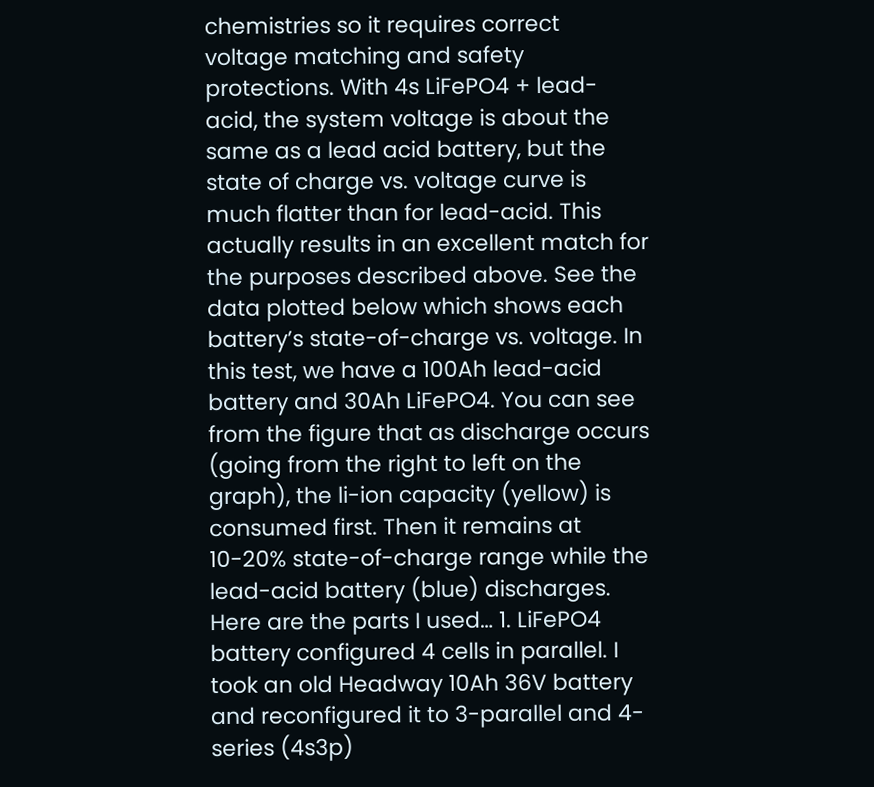chemistries so it requires correct voltage matching and safety protections. With 4s LiFePO4 + lead-acid, the system voltage is about the same as a lead acid battery, but the state of charge vs. voltage curve is much flatter than for lead-acid. This actually results in an excellent match for the purposes described above. See the data plotted below which shows each battery’s state-of-charge vs. voltage. In this test, we have a 100Ah lead-acid battery and 30Ah LiFePO4. You can see from the figure that as discharge occurs (going from the right to left on the graph), the li-ion capacity (yellow) is consumed first. Then it remains at 10-20% state-of-charge range while the lead-acid battery (blue) discharges. Here are the parts I used… 1. LiFePO4 battery configured 4 cells in parallel. I took an old Headway 10Ah 36V battery and reconfigured it to 3-parallel and 4-series (4s3p)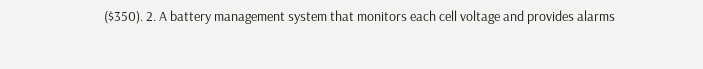($350). 2. A battery management system that monitors each cell voltage and provides alarms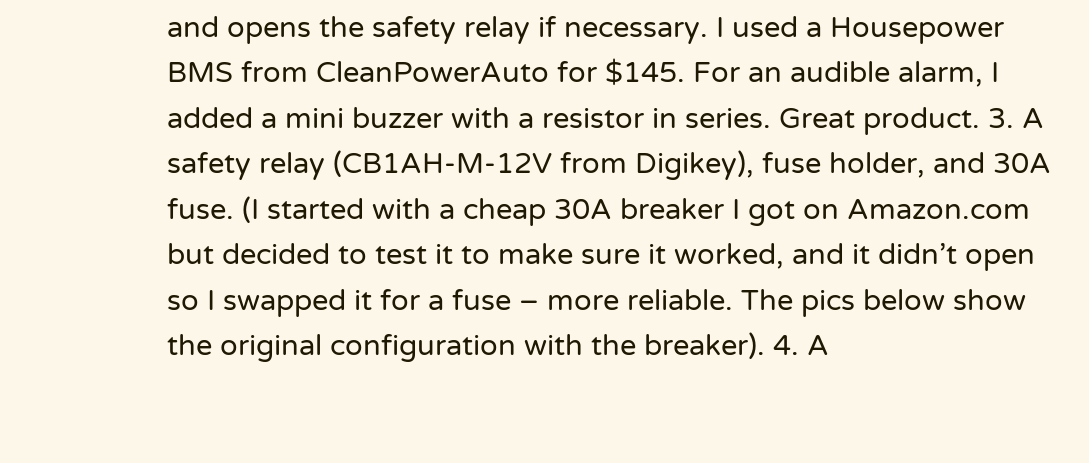and opens the safety relay if necessary. I used a Housepower BMS from CleanPowerAuto for $145. For an audible alarm, I added a mini buzzer with a resistor in series. Great product. 3. A safety relay (CB1AH-M-12V from Digikey), fuse holder, and 30A fuse. (I started with a cheap 30A breaker I got on Amazon.com but decided to test it to make sure it worked, and it didn’t open so I swapped it for a fuse – more reliable. The pics below show the original configuration with the breaker). 4. A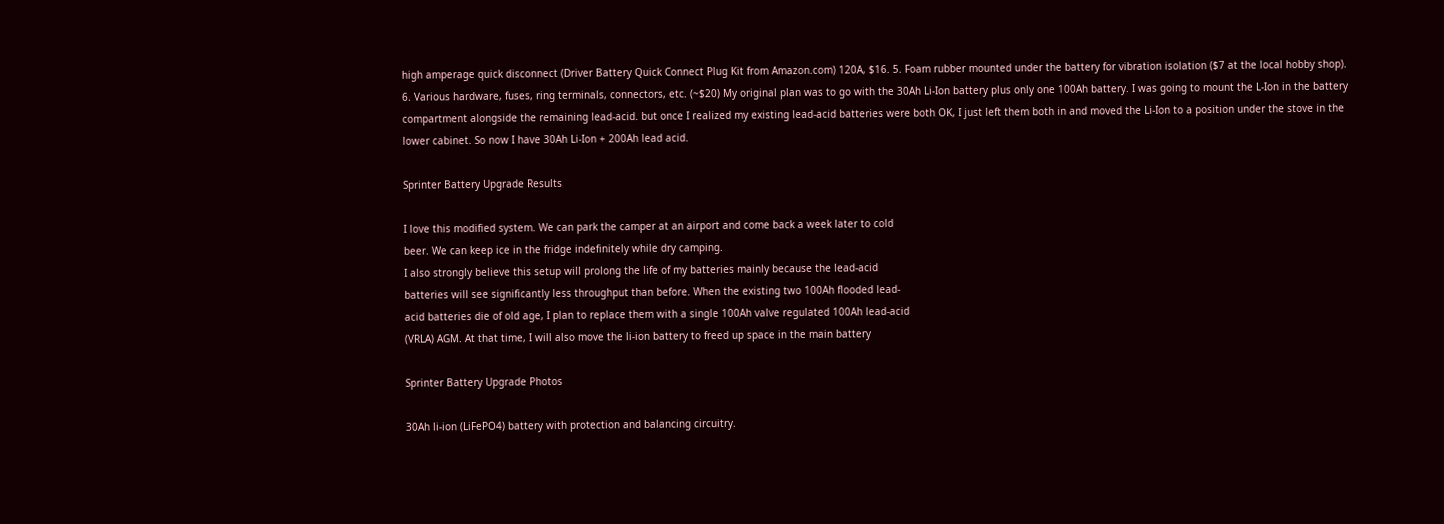high amperage quick disconnect (Driver Battery Quick Connect Plug Kit from Amazon.com) 120A, $16. 5. Foam rubber mounted under the battery for vibration isolation ($7 at the local hobby shop). 6. Various hardware, fuses, ring terminals, connectors, etc. (~$20) My original plan was to go with the 30Ah Li-Ion battery plus only one 100Ah battery. I was going to mount the L-Ion in the battery compartment alongside the remaining lead-acid. but once I realized my existing lead-acid batteries were both OK, I just left them both in and moved the Li-Ion to a position under the stove in the lower cabinet. So now I have 30Ah Li-Ion + 200Ah lead acid.

Sprinter Battery Upgrade Results

I love this modified system. We can park the camper at an airport and come back a week later to cold
beer. We can keep ice in the fridge indefinitely while dry camping.
I also strongly believe this setup will prolong the life of my batteries mainly because the lead-acid
batteries will see significantly less throughput than before. When the existing two 100Ah flooded lead-
acid batteries die of old age, I plan to replace them with a single 100Ah valve regulated 100Ah lead-acid
(VRLA) AGM. At that time, I will also move the li-ion battery to freed up space in the main battery

Sprinter Battery Upgrade Photos

30Ah li-ion (LiFePO4) battery with protection and balancing circuitry.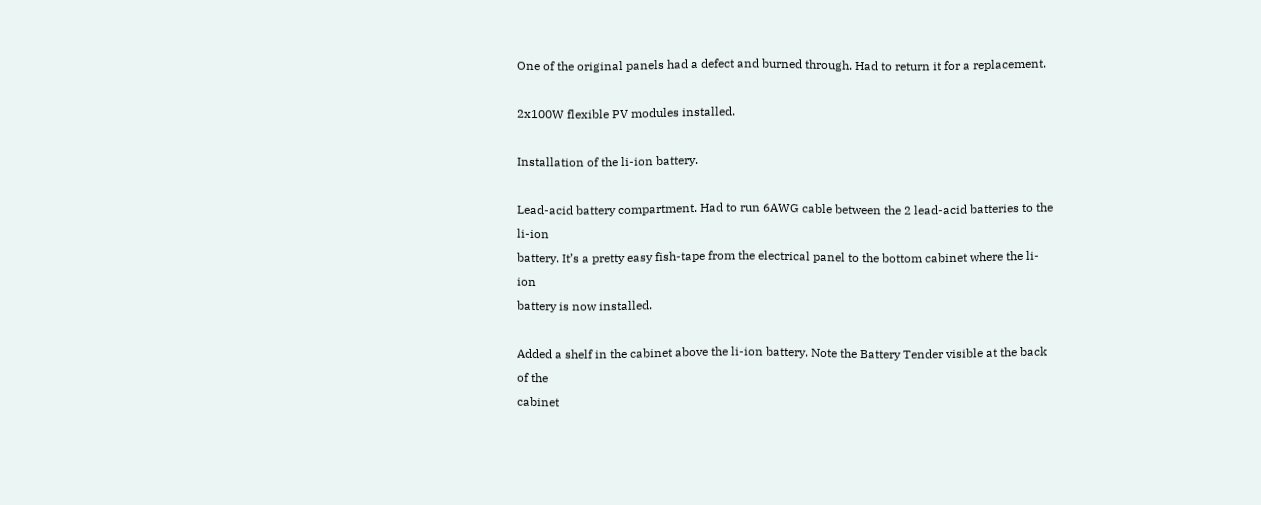One of the original panels had a defect and burned through. Had to return it for a replacement.

2x100W flexible PV modules installed.

Installation of the li-ion battery.

Lead-acid battery compartment. Had to run 6AWG cable between the 2 lead-acid batteries to the li-ion
battery. It’s a pretty easy fish-tape from the electrical panel to the bottom cabinet where the li-ion
battery is now installed.

Added a shelf in the cabinet above the li-ion battery. Note the Battery Tender visible at the back of the
cabinet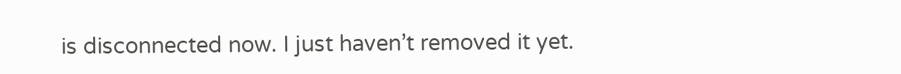is disconnected now. I just haven’t removed it yet.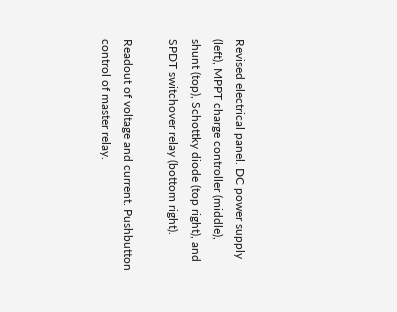Revised electrical panel. DC power supply (left), MPPT charge controller (middle), shunt (top), Schottky diode (top right), and SPDT switchover relay (bottom right).

Readout of voltage and current. Pushbutton control of master relay.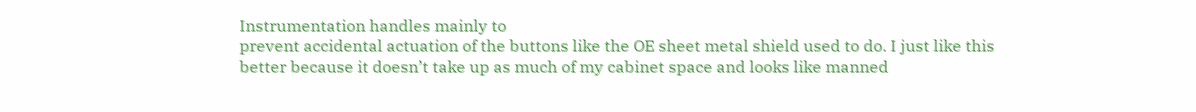Instrumentation handles mainly to
prevent accidental actuation of the buttons like the OE sheet metal shield used to do. I just like this
better because it doesn’t take up as much of my cabinet space and looks like manned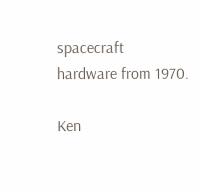spacecraft
hardware from 1970.

Ken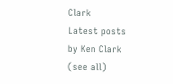Clark
Latest posts by Ken Clark (see all)